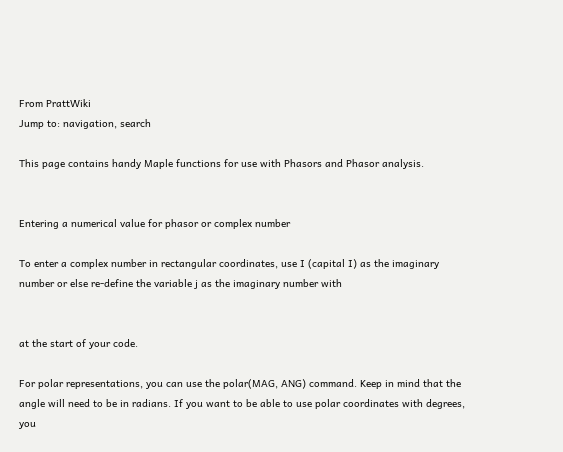From PrattWiki
Jump to: navigation, search

This page contains handy Maple functions for use with Phasors and Phasor analysis.


Entering a numerical value for phasor or complex number

To enter a complex number in rectangular coordinates, use I (capital I) as the imaginary number or else re-define the variable j as the imaginary number with


at the start of your code.

For polar representations, you can use the polar(MAG, ANG) command. Keep in mind that the angle will need to be in radians. If you want to be able to use polar coordinates with degrees, you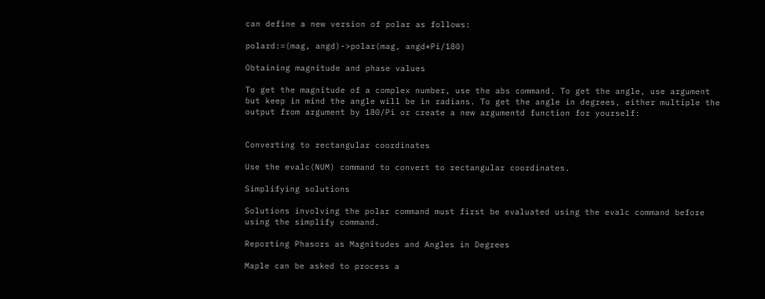can define a new version of polar as follows:

polard:=(mag, angd)->polar(mag, angd*Pi/180)

Obtaining magnitude and phase values

To get the magnitude of a complex number, use the abs command. To get the angle, use argument but keep in mind the angle will be in radians. To get the angle in degrees, either multiple the output from argument by 180/Pi or create a new argumentd function for yourself:


Converting to rectangular coordinates

Use the evalc(NUM) command to convert to rectangular coordinates.

Simplifying solutions

Solutions involving the polar command must first be evaluated using the evalc command before using the simplify command.

Reporting Phasors as Magnitudes and Angles in Degrees

Maple can be asked to process a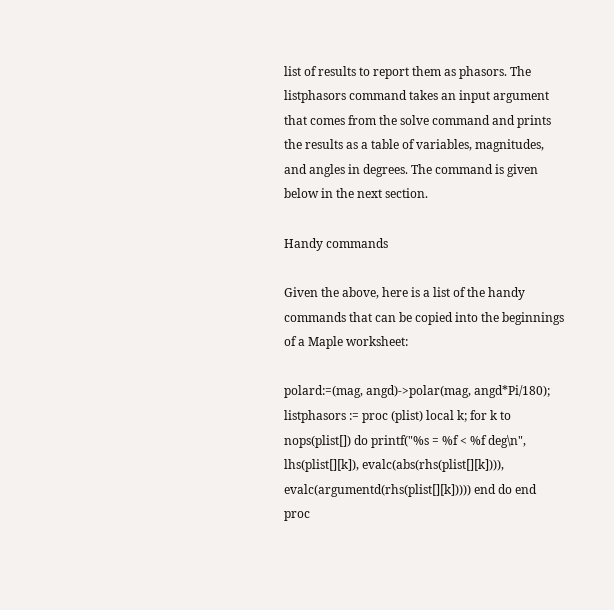list of results to report them as phasors. The listphasors command takes an input argument that comes from the solve command and prints the results as a table of variables, magnitudes, and angles in degrees. The command is given below in the next section.

Handy commands

Given the above, here is a list of the handy commands that can be copied into the beginnings of a Maple worksheet:

polard:=(mag, angd)->polar(mag, angd*Pi/180);
listphasors := proc (plist) local k; for k to nops(plist[]) do printf("%s = %f < %f deg\n", lhs(plist[][k]), evalc(abs(rhs(plist[][k]))), evalc(argumentd(rhs(plist[][k])))) end do end proc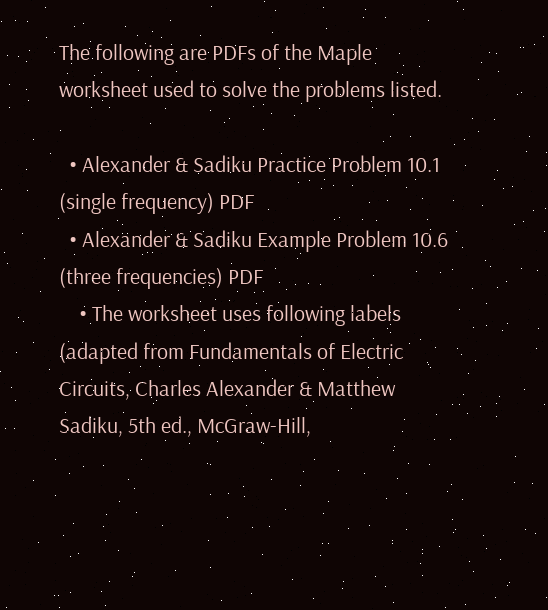The following are PDFs of the Maple worksheet used to solve the problems listed.

  • Alexander & Sadiku Practice Problem 10.1 (single frequency) PDF
  • Alexander & Sadiku Example Problem 10.6 (three frequencies) PDF
    • The worksheet uses following labels (adapted from Fundamentals of Electric Circuits, Charles Alexander & Matthew Sadiku, 5th ed., McGraw-Hill,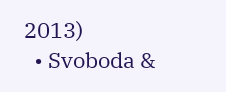2013)
  • Svoboda &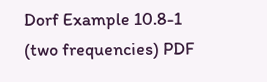Dorf Example 10.8-1 (two frequencies) PDF